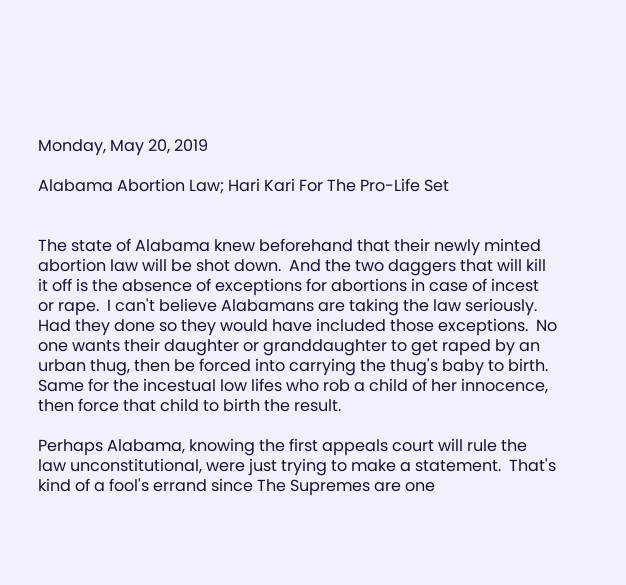Monday, May 20, 2019

Alabama Abortion Law; Hari Kari For The Pro-Life Set


The state of Alabama knew beforehand that their newly minted abortion law will be shot down.  And the two daggers that will kill it off is the absence of exceptions for abortions in case of incest or rape.  I can't believe Alabamans are taking the law seriously.  Had they done so they would have included those exceptions.  No one wants their daughter or granddaughter to get raped by an urban thug, then be forced into carrying the thug's baby to birth.  Same for the incestual low lifes who rob a child of her innocence, then force that child to birth the result.

Perhaps Alabama, knowing the first appeals court will rule the law unconstitutional, were just trying to make a statement.  That's kind of a fool's errand since The Supremes are one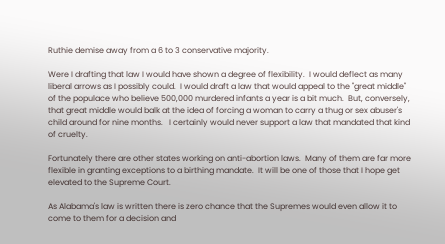Ruthie demise away from a 6 to 3 conservative majority.

Were I drafting that law I would have shown a degree of flexibility.  I would deflect as many liberal arrows as I possibly could.  I would draft a law that would appeal to the "great middle" of the populace who believe 500,000 murdered infants a year is a bit much.  But, conversely, that great middle would balk at the idea of forcing a woman to carry a thug or sex abuser's child around for nine months.   I certainly would never support a law that mandated that kind of cruelty.

Fortunately there are other states working on anti-abortion laws.  Many of them are far more flexible in granting exceptions to a birthing mandate.  It will be one of those that I hope get elevated to the Supreme Court.

As Alabama's law is written there is zero chance that the Supremes would even allow it to come to them for a decision and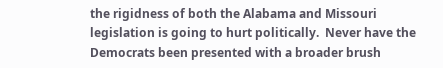the rigidness of both the Alabama and Missouri legislation is going to hurt politically.  Never have the Democrats been presented with a broader brush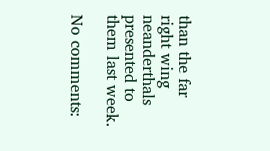than the far right wing neanderthals presented to them last week.

No comments: